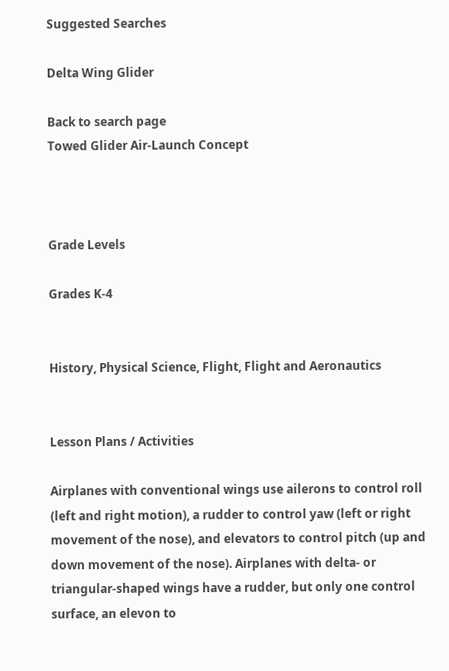Suggested Searches

Delta Wing Glider

Back to search page
Towed Glider Air-Launch Concept



Grade Levels

Grades K-4


History, Physical Science, Flight, Flight and Aeronautics


Lesson Plans / Activities

Airplanes with conventional wings use ailerons to control roll (left and right motion), a rudder to control yaw (left or right movement of the nose), and elevators to control pitch (up and down movement of the nose). Airplanes with delta- or triangular-shaped wings have a rudder, but only one control surface, an elevon to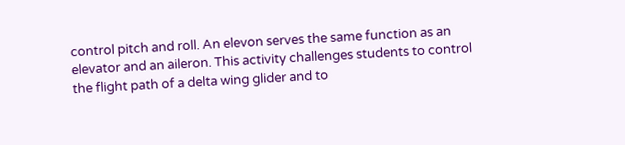control pitch and roll. An elevon serves the same function as an elevator and an aileron. This activity challenges students to control the flight path of a delta wing glider and to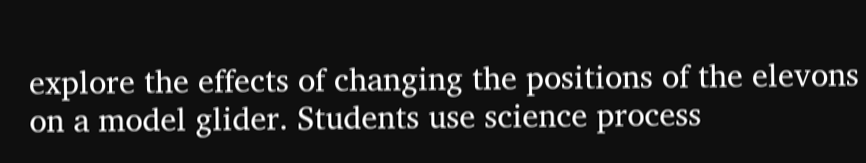explore the effects of changing the positions of the elevons on a model glider. Students use science process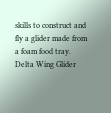skills to construct and fly a glider made from a foam food tray.
Delta Wing Glider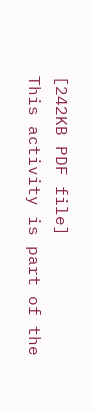[242KB PDF file]
This activity is part of the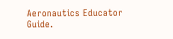Aeronautics Educator Guide.